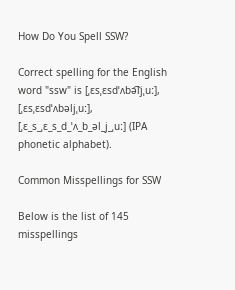How Do You Spell SSW?

Correct spelling for the English word "ssw" is [ˌɛsˌɛsdˈʌbə͡ljˌuː], [ˌɛsˌɛsdˈʌbəljˌuː], [ˌɛ_s_ˌɛ_s_d_ˈʌ_b_əl_j_ˌuː] (IPA phonetic alphabet).

Common Misspellings for SSW

Below is the list of 145 misspellings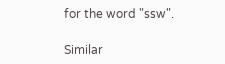for the word "ssw".

Similar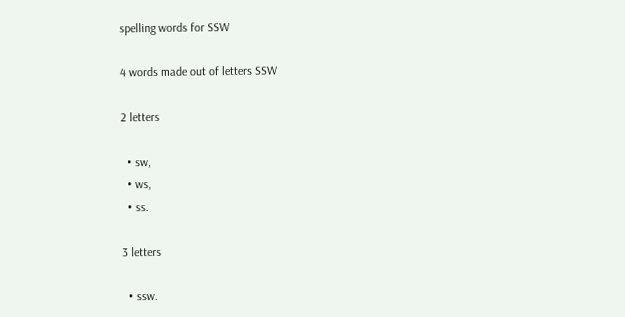spelling words for SSW

4 words made out of letters SSW

2 letters

  • sw,
  • ws,
  • ss.

3 letters

  • ssw.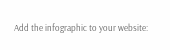Add the infographic to your website: